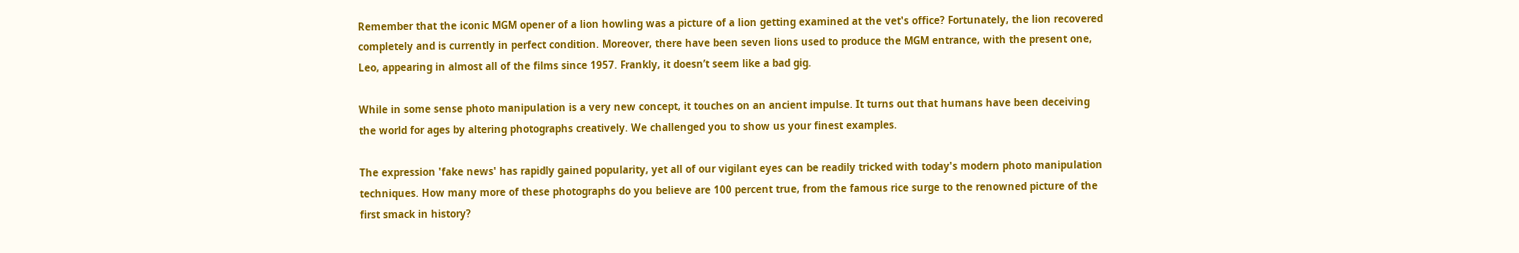Remember that the iconic MGM opener of a lion howling was a picture of a lion getting examined at the vet's office? Fortunately, the lion recovered completely and is currently in perfect condition. Moreover, there have been seven lions used to produce the MGM entrance, with the present one, Leo, appearing in almost all of the films since 1957. Frankly, it doesn’t seem like a bad gig.

While in some sense photo manipulation is a very new concept, it touches on an ancient impulse. It turns out that humans have been deceiving the world for ages by altering photographs creatively. We challenged you to show us your finest examples.

The expression 'fake news' has rapidly gained popularity, yet all of our vigilant eyes can be readily tricked with today's modern photo manipulation techniques. How many more of these photographs do you believe are 100 percent true, from the famous rice surge to the renowned picture of the first smack in history?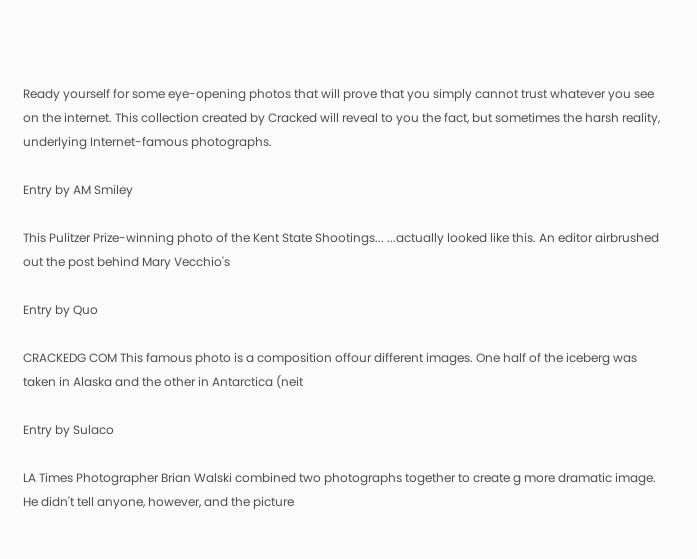Ready yourself for some eye-opening photos that will prove that you simply cannot trust whatever you see on the internet. This collection created by Cracked will reveal to you the fact, but sometimes the harsh reality, underlying Internet-famous photographs.

Entry by AM Smiley

This Pulitzer Prize-winning photo of the Kent State Shootings... ...actually looked like this. An editor airbrushed out the post behind Mary Vecchio's

Entry by Quo

CRACKEDG COM This famous photo is a composition offour different images. One half of the iceberg was taken in Alaska and the other in Antarctica (neit

Entry by Sulaco

LA Times Photographer Brian Walski combined two photographs together to create g more dramatic image. He didn't tell anyone, however, and the picture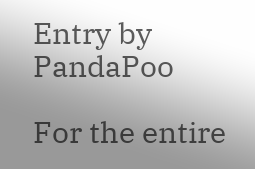Entry by PandaPoo

For the entire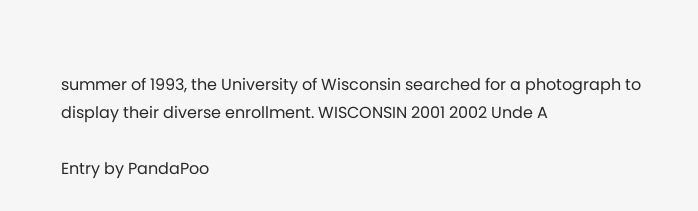summer of 1993, the University of Wisconsin searched for a photograph to display their diverse enrollment. WISCONSIN 2001 2002 Unde A

Entry by PandaPoo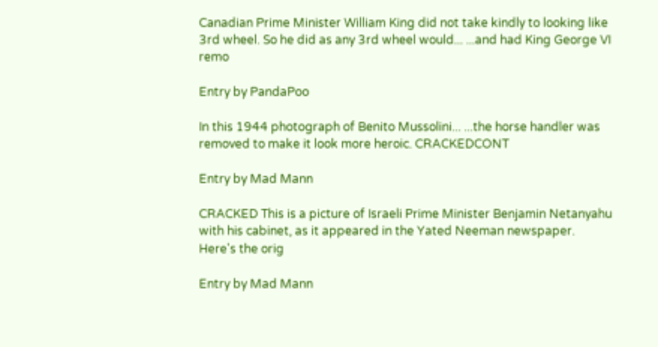Canadian Prime Minister William King did not take kindly to looking like 3rd wheel. So he did as any 3rd wheel would... ...and had King George VI remo

Entry by PandaPoo

In this 1944 photograph of Benito Mussolini... ...the horse handler was removed to make it look more heroic. CRACKEDCONT

Entry by Mad Mann

CRACKED This is a picture of Israeli Prime Minister Benjamin Netanyahu with his cabinet, as it appeared in the Yated Neeman newspaper. Here's the orig

Entry by Mad Mann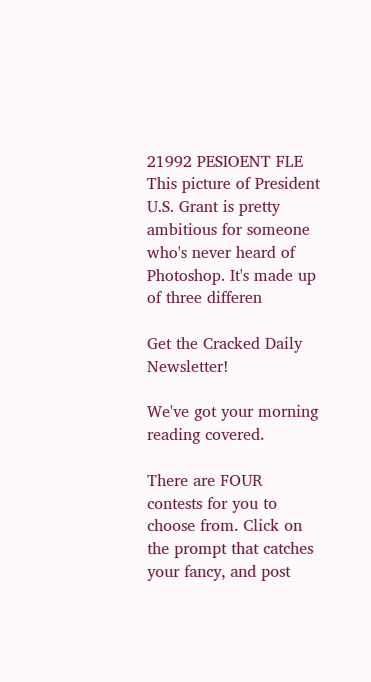21992 PESIOENT FLE This picture of President U.S. Grant is pretty ambitious for someone who's never heard of Photoshop. It's made up of three differen

Get the Cracked Daily Newsletter!

We've got your morning reading covered.

There are FOUR contests for you to choose from. Click on the prompt that catches your fancy, and post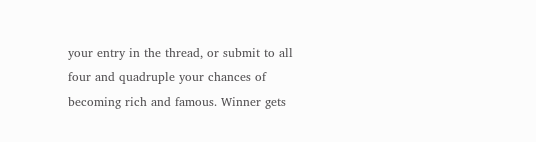your entry in the thread, or submit to all four and quadruple your chances of becoming rich and famous. Winner gets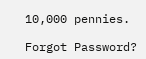10,000 pennies.

Forgot Password?